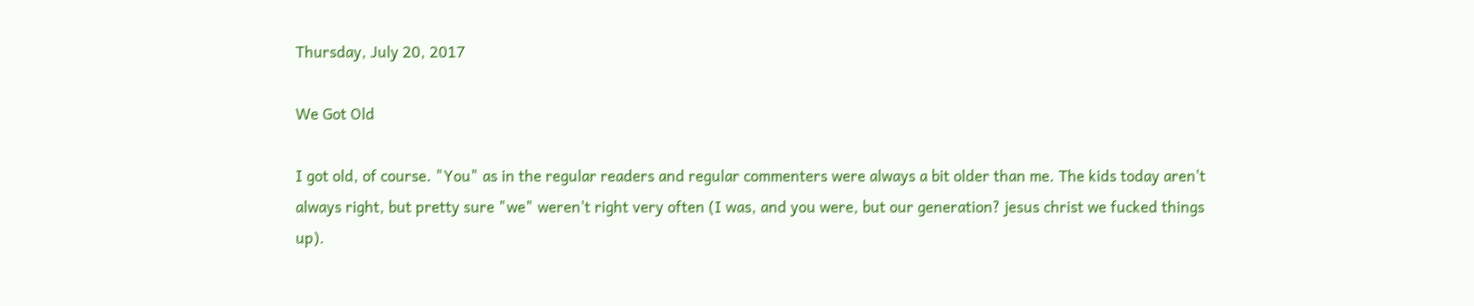Thursday, July 20, 2017

We Got Old

I got old, of course. "You" as in the regular readers and regular commenters were always a bit older than me. The kids today aren't always right, but pretty sure "we" weren't right very often (I was, and you were, but our generation? jesus christ we fucked things up).